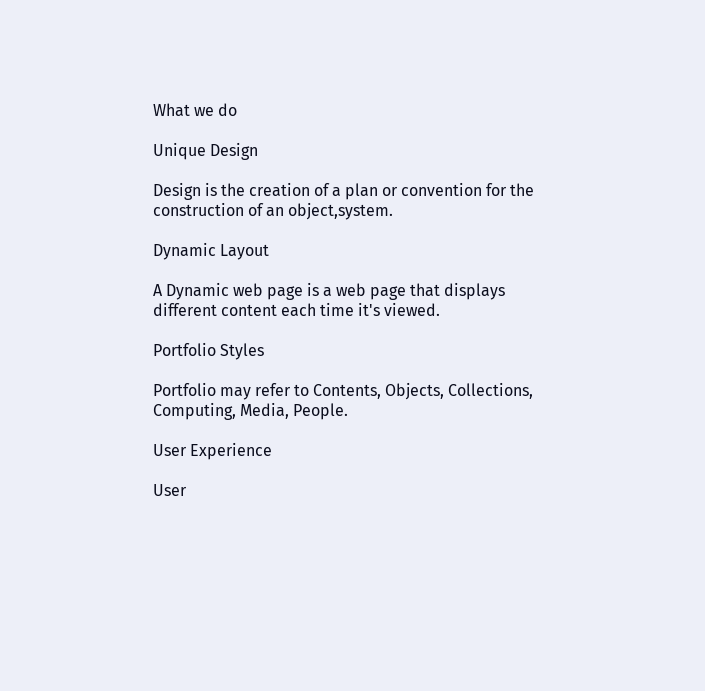What we do

Unique Design

Design is the creation of a plan or convention for the construction of an object,system.

Dynamic Layout

A Dynamic web page is a web page that displays different content each time it's viewed.

Portfolio Styles

Portfolio may refer to Contents, Objects, Collections, Computing, Media, People.

User Experience

User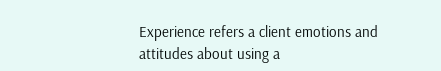Experience refers a client emotions and attitudes about using a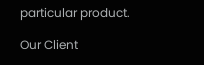particular product.

Our Client